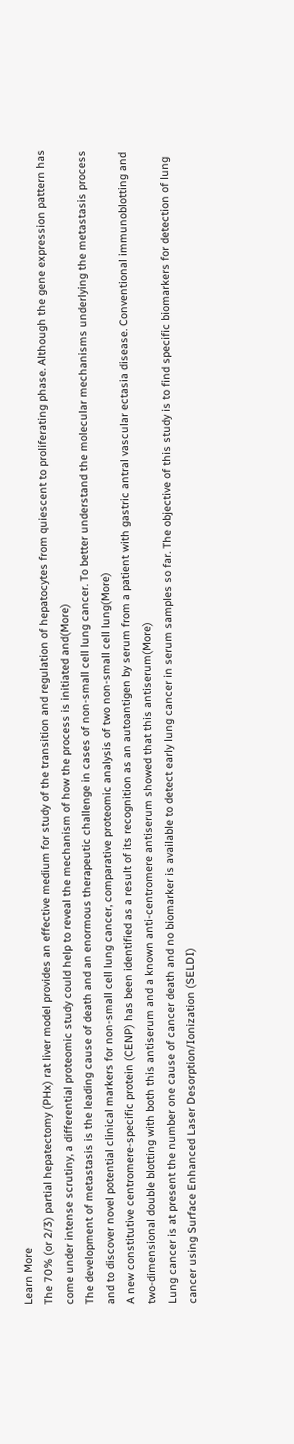Learn More
The 70% (or 2/3) partial hepatectomy (PHx) rat liver model provides an effective medium for study of the transition and regulation of hepatocytes from quiescent to proliferating phase. Although the gene expression pattern has come under intense scrutiny, a differential proteomic study could help to reveal the mechanism of how the process is initiated and(More)
The development of metastasis is the leading cause of death and an enormous therapeutic challenge in cases of non-small cell lung cancer. To better understand the molecular mechanisms underlying the metastasis process and to discover novel potential clinical markers for non-small cell lung cancer, comparative proteomic analysis of two non-small cell lung(More)
A new constitutive centromere-specific protein (CENP) has been identified as a result of its recognition as an autoantigen by serum from a patient with gastric antral vascular ectasia disease. Conventional immunoblotting and two-dimensional double blotting with both this antiserum and a known anti-centromere antiserum showed that this antiserum(More)
Lung cancer is at present the number one cause of cancer death and no biomarker is available to detect early lung cancer in serum samples so far. The objective of this study is to find specific biomarkers for detection of lung cancer using Surface Enhanced Laser Desorption/Ionization (SELDI)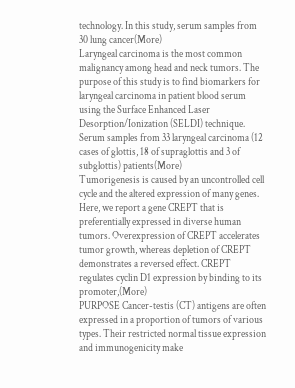technology. In this study, serum samples from 30 lung cancer(More)
Laryngeal carcinoma is the most common malignancy among head and neck tumors. The purpose of this study is to find biomarkers for laryngeal carcinoma in patient blood serum using the Surface Enhanced Laser Desorption/Ionization (SELDI) technique. Serum samples from 33 laryngeal carcinoma (12 cases of glottis, 18 of supraglottis and 3 of subglottis) patients(More)
Tumorigenesis is caused by an uncontrolled cell cycle and the altered expression of many genes. Here, we report a gene CREPT that is preferentially expressed in diverse human tumors. Overexpression of CREPT accelerates tumor growth, whereas depletion of CREPT demonstrates a reversed effect. CREPT regulates cyclin D1 expression by binding to its promoter,(More)
PURPOSE Cancer-testis (CT) antigens are often expressed in a proportion of tumors of various types. Their restricted normal tissue expression and immunogenicity make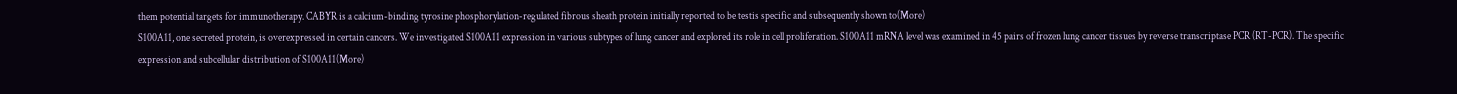them potential targets for immunotherapy. CABYR is a calcium-binding tyrosine phosphorylation-regulated fibrous sheath protein initially reported to be testis specific and subsequently shown to(More)
S100A11, one secreted protein, is overexpressed in certain cancers. We investigated S100A11 expression in various subtypes of lung cancer and explored its role in cell proliferation. S100A11 mRNA level was examined in 45 pairs of frozen lung cancer tissues by reverse transcriptase PCR (RT-PCR). The specific expression and subcellular distribution of S100A11(More)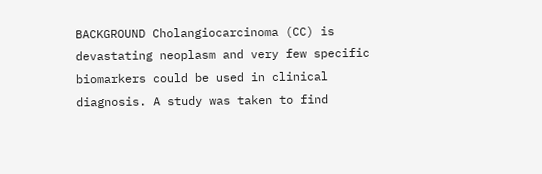BACKGROUND Cholangiocarcinoma (CC) is devastating neoplasm and very few specific biomarkers could be used in clinical diagnosis. A study was taken to find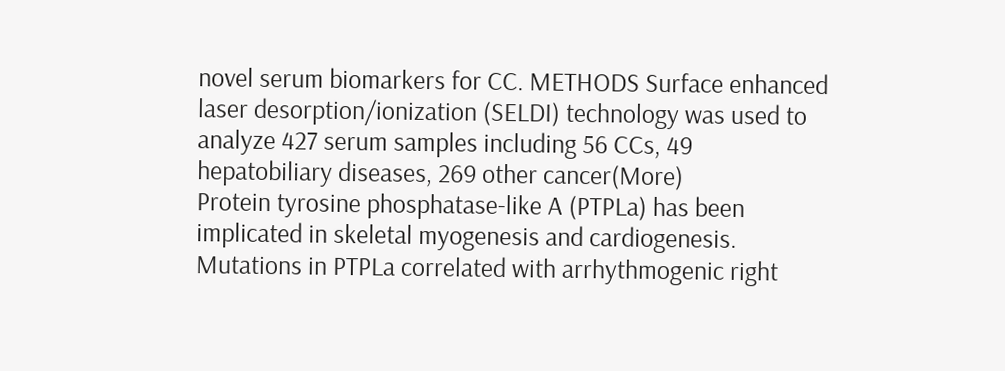novel serum biomarkers for CC. METHODS Surface enhanced laser desorption/ionization (SELDI) technology was used to analyze 427 serum samples including 56 CCs, 49 hepatobiliary diseases, 269 other cancer(More)
Protein tyrosine phosphatase-like A (PTPLa) has been implicated in skeletal myogenesis and cardiogenesis. Mutations in PTPLa correlated with arrhythmogenic right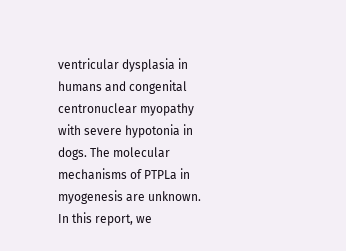ventricular dysplasia in humans and congenital centronuclear myopathy with severe hypotonia in dogs. The molecular mechanisms of PTPLa in myogenesis are unknown. In this report, we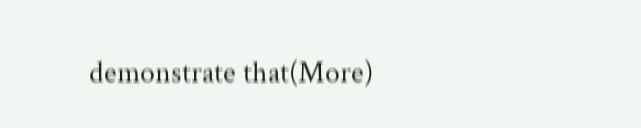demonstrate that(More)